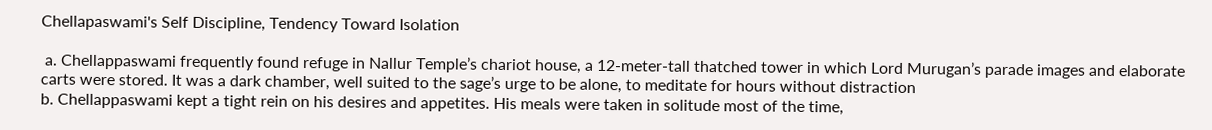Chellapaswami's Self Discipline, Tendency Toward Isolation

 a. Chellappaswami frequently found refuge in Nallur Temple’s chariot house, a 12-meter-tall thatched tower in which Lord Murugan’s parade images and elaborate carts were stored. It was a dark chamber, well suited to the sage’s urge to be alone, to meditate for hours without distraction
b. Chellappaswami kept a tight rein on his desires and appetites. His meals were taken in solitude most of the time,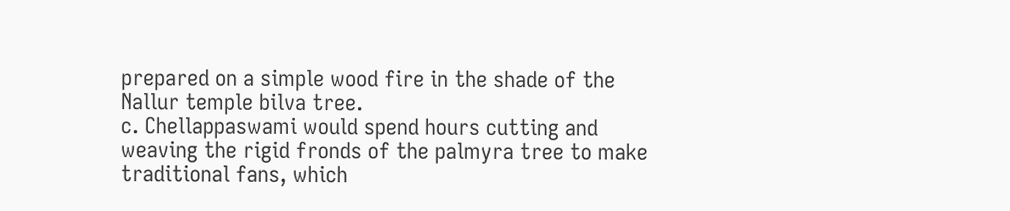prepared on a simple wood fire in the shade of the Nallur temple bilva tree.
c. Chellappaswami would spend hours cutting and weaving the rigid fronds of the palmyra tree to make traditional fans, which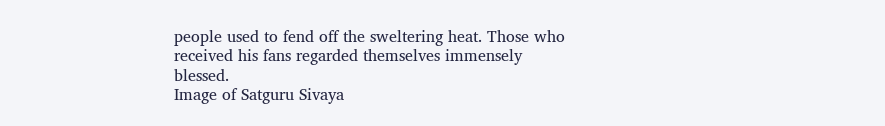people used to fend off the sweltering heat. Those who received his fans regarded themselves immensely blessed.
Image of Satguru Sivaya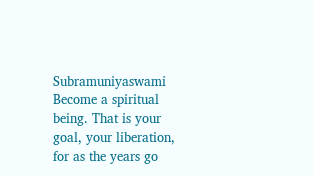Subramuniyaswami
Become a spiritual being. That is your goal, your liberation, for as the years go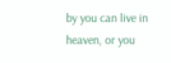by you can live in heaven, or you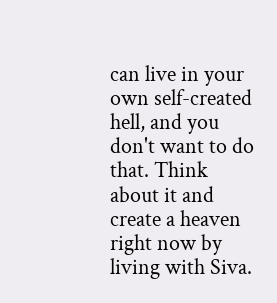can live in your own self-created hell, and you don't want to do that. Think about it and create a heaven right now by living with Siva.